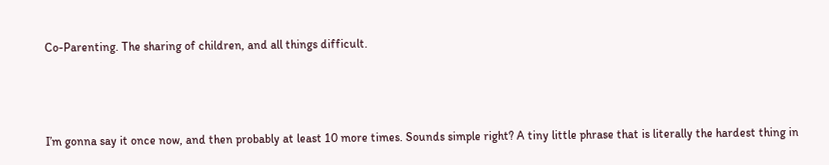Co-Parenting. The sharing of children, and all things difficult.



I’m gonna say it once now, and then probably at least 10 more times. Sounds simple right? A tiny little phrase that is literally the hardest thing in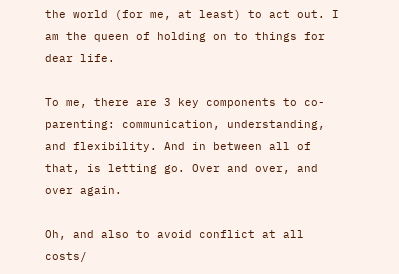the world (for me, at least) to act out. I am the queen of holding on to things for dear life.

To me, there are 3 key components to co-parenting: communication, understanding, and flexibility. And in between all of that, is letting go. Over and over, and over again.

Oh, and also to avoid conflict at all costs/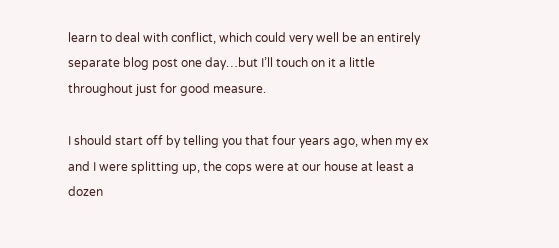learn to deal with conflict, which could very well be an entirely separate blog post one day…but I’ll touch on it a little throughout just for good measure.

I should start off by telling you that four years ago, when my ex and I were splitting up, the cops were at our house at least a dozen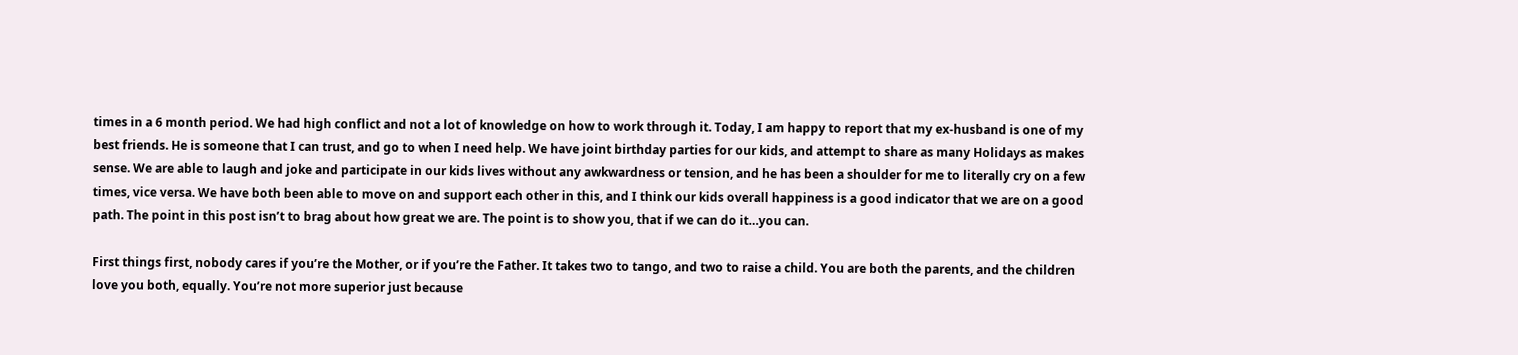times in a 6 month period. We had high conflict and not a lot of knowledge on how to work through it. Today, I am happy to report that my ex-husband is one of my best friends. He is someone that I can trust, and go to when I need help. We have joint birthday parties for our kids, and attempt to share as many Holidays as makes sense. We are able to laugh and joke and participate in our kids lives without any awkwardness or tension, and he has been a shoulder for me to literally cry on a few times, vice versa. We have both been able to move on and support each other in this, and I think our kids overall happiness is a good indicator that we are on a good path. The point in this post isn’t to brag about how great we are. The point is to show you, that if we can do it…you can.

First things first, nobody cares if you’re the Mother, or if you’re the Father. It takes two to tango, and two to raise a child. You are both the parents, and the children love you both, equally. You’re not more superior just because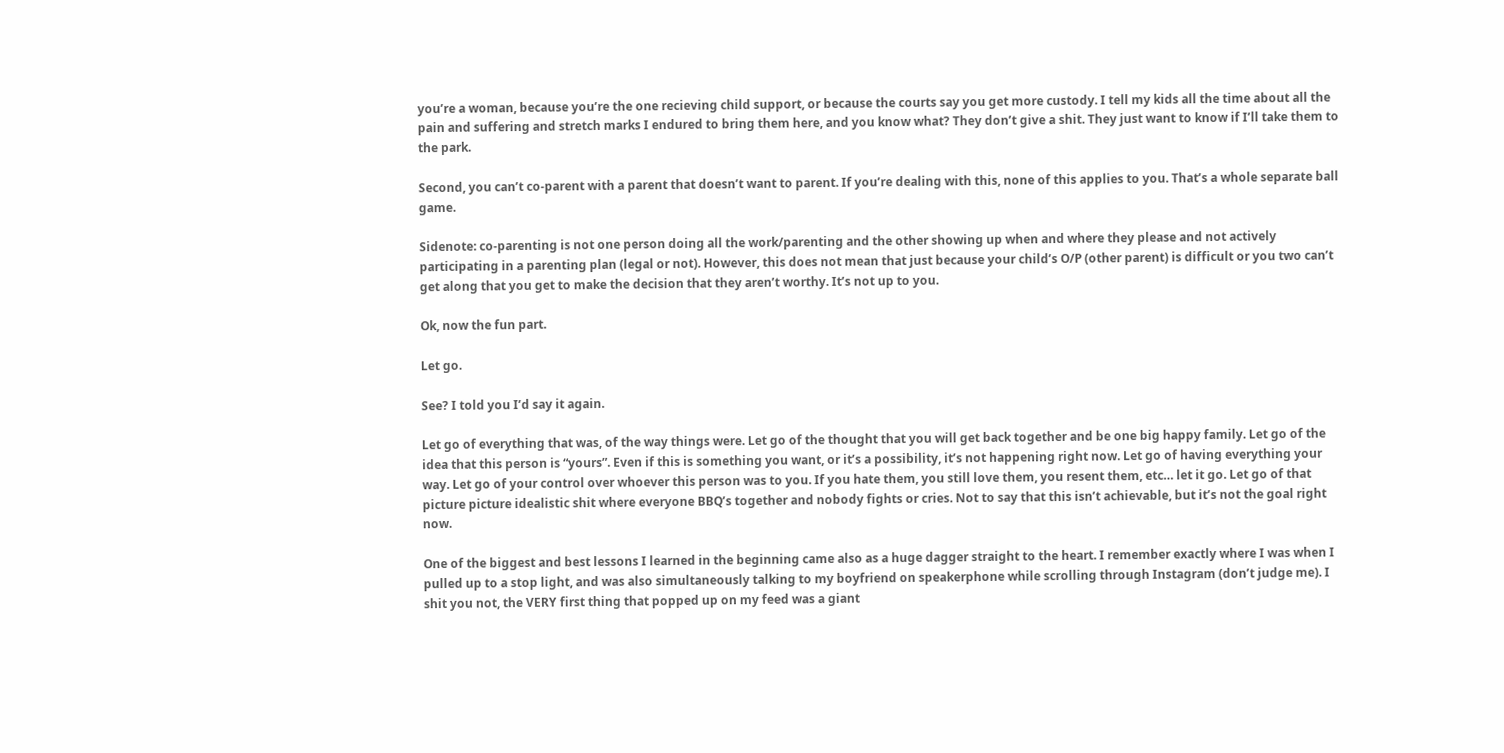you’re a woman, because you’re the one recieving child support, or because the courts say you get more custody. I tell my kids all the time about all the pain and suffering and stretch marks I endured to bring them here, and you know what? They don’t give a shit. They just want to know if I’ll take them to the park.

Second, you can’t co-parent with a parent that doesn’t want to parent. If you’re dealing with this, none of this applies to you. That’s a whole separate ball game.

Sidenote: co-parenting is not one person doing all the work/parenting and the other showing up when and where they please and not actively participating in a parenting plan (legal or not). However, this does not mean that just because your child’s O/P (other parent) is difficult or you two can’t get along that you get to make the decision that they aren’t worthy. It’s not up to you.

Ok, now the fun part.

Let go.

See? I told you I’d say it again.

Let go of everything that was, of the way things were. Let go of the thought that you will get back together and be one big happy family. Let go of the idea that this person is “yours”. Even if this is something you want, or it’s a possibility, it’s not happening right now. Let go of having everything your way. Let go of your control over whoever this person was to you. If you hate them, you still love them, you resent them, etc… let it go. Let go of that picture picture idealistic shit where everyone BBQ’s together and nobody fights or cries. Not to say that this isn’t achievable, but it’s not the goal right now.

One of the biggest and best lessons I learned in the beginning came also as a huge dagger straight to the heart. I remember exactly where I was when I pulled up to a stop light, and was also simultaneously talking to my boyfriend on speakerphone while scrolling through Instagram (don’t judge me). I shit you not, the VERY first thing that popped up on my feed was a giant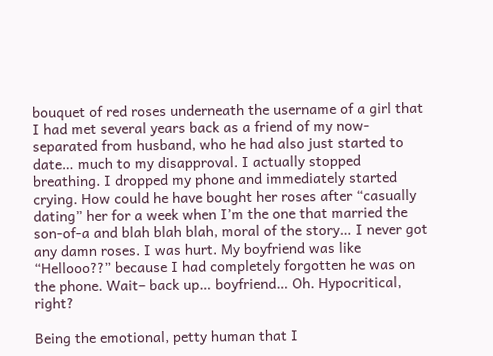bouquet of red roses underneath the username of a girl that I had met several years back as a friend of my now-separated from husband, who he had also just started to date… much to my disapproval. I actually stopped breathing. I dropped my phone and immediately started crying. How could he have bought her roses after “casually dating” her for a week when I’m the one that married the son-of-a and blah blah blah, moral of the story… I never got any damn roses. I was hurt. My boyfriend was like “Hellooo??” because I had completely forgotten he was on the phone. Wait– back up… boyfriend… Oh. Hypocritical, right?

Being the emotional, petty human that I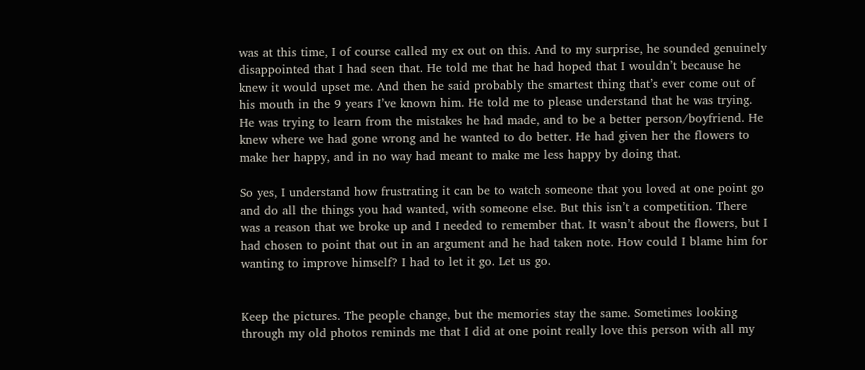was at this time, I of course called my ex out on this. And to my surprise, he sounded genuinely disappointed that I had seen that. He told me that he had hoped that I wouldn’t because he knew it would upset me. And then he said probably the smartest thing that’s ever come out of his mouth in the 9 years I’ve known him. He told me to please understand that he was trying. He was trying to learn from the mistakes he had made, and to be a better person/boyfriend. He knew where we had gone wrong and he wanted to do better. He had given her the flowers to make her happy, and in no way had meant to make me less happy by doing that.

So yes, I understand how frustrating it can be to watch someone that you loved at one point go and do all the things you had wanted, with someone else. But this isn’t a competition. There was a reason that we broke up and I needed to remember that. It wasn’t about the flowers, but I had chosen to point that out in an argument and he had taken note. How could I blame him for wanting to improve himself? I had to let it go. Let us go.


Keep the pictures. The people change, but the memories stay the same. Sometimes looking through my old photos reminds me that I did at one point really love this person with all my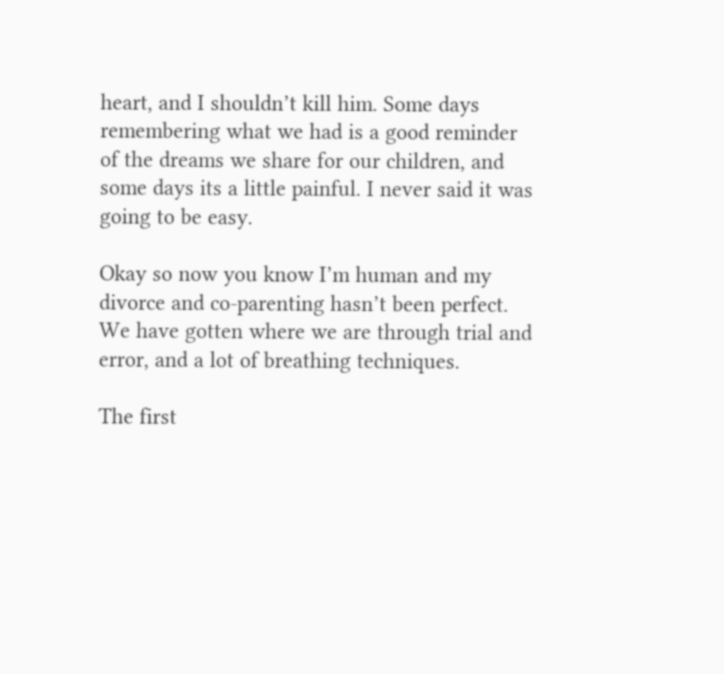heart, and I shouldn’t kill him. Some days remembering what we had is a good reminder of the dreams we share for our children, and some days its a little painful. I never said it was going to be easy.

Okay so now you know I’m human and my divorce and co-parenting hasn’t been perfect. We have gotten where we are through trial and error, and a lot of breathing techniques.

The first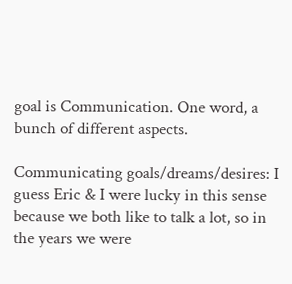goal is Communication. One word, a bunch of different aspects.

Communicating goals/dreams/desires: I guess Eric & I were lucky in this sense because we both like to talk a lot, so in the years we were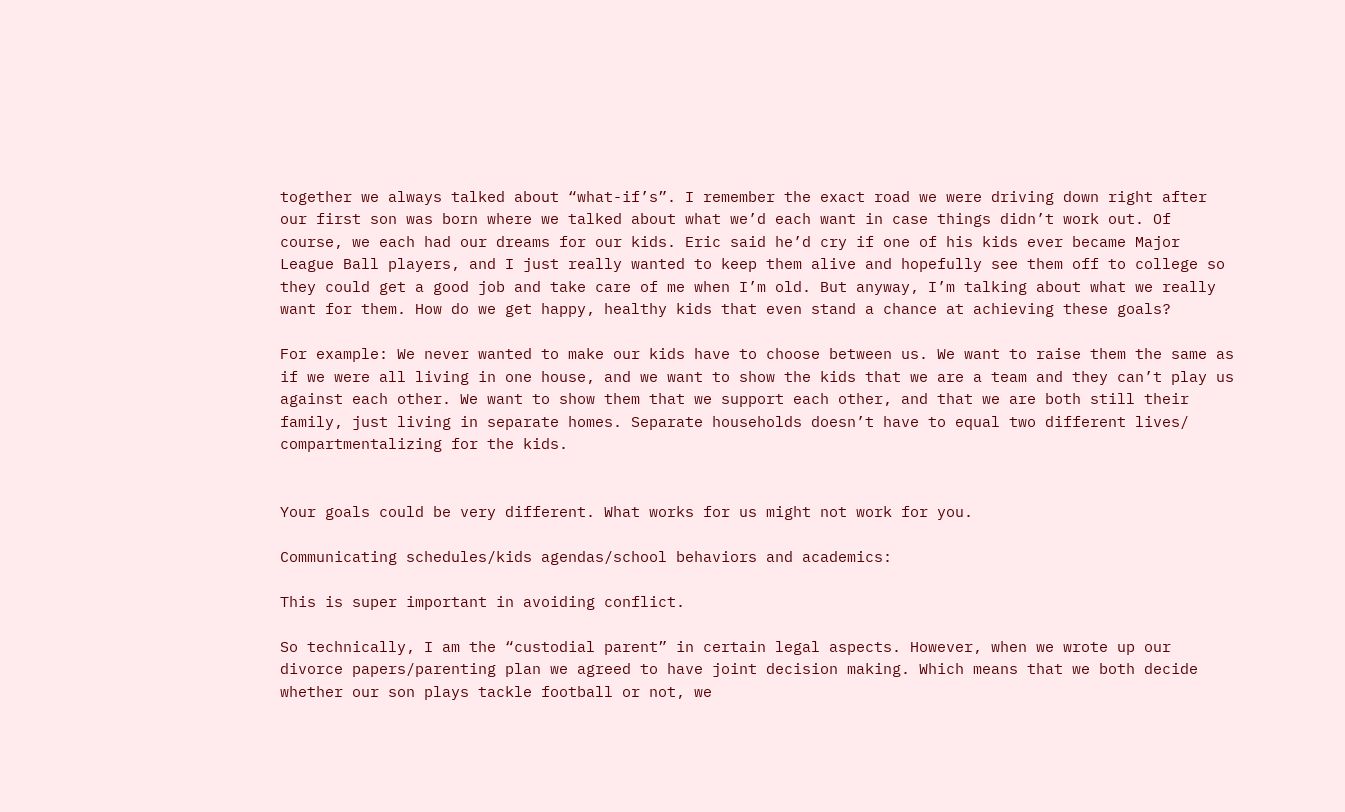together we always talked about “what-if’s”. I remember the exact road we were driving down right after our first son was born where we talked about what we’d each want in case things didn’t work out. Of course, we each had our dreams for our kids. Eric said he’d cry if one of his kids ever became Major League Ball players, and I just really wanted to keep them alive and hopefully see them off to college so they could get a good job and take care of me when I’m old. But anyway, I’m talking about what we really want for them. How do we get happy, healthy kids that even stand a chance at achieving these goals?

For example: We never wanted to make our kids have to choose between us. We want to raise them the same as if we were all living in one house, and we want to show the kids that we are a team and they can’t play us against each other. We want to show them that we support each other, and that we are both still their family, just living in separate homes. Separate households doesn’t have to equal two different lives/ compartmentalizing for the kids.


Your goals could be very different. What works for us might not work for you.

Communicating schedules/kids agendas/school behaviors and academics:

This is super important in avoiding conflict.

So technically, I am the “custodial parent” in certain legal aspects. However, when we wrote up our divorce papers/parenting plan we agreed to have joint decision making. Which means that we both decide whether our son plays tackle football or not, we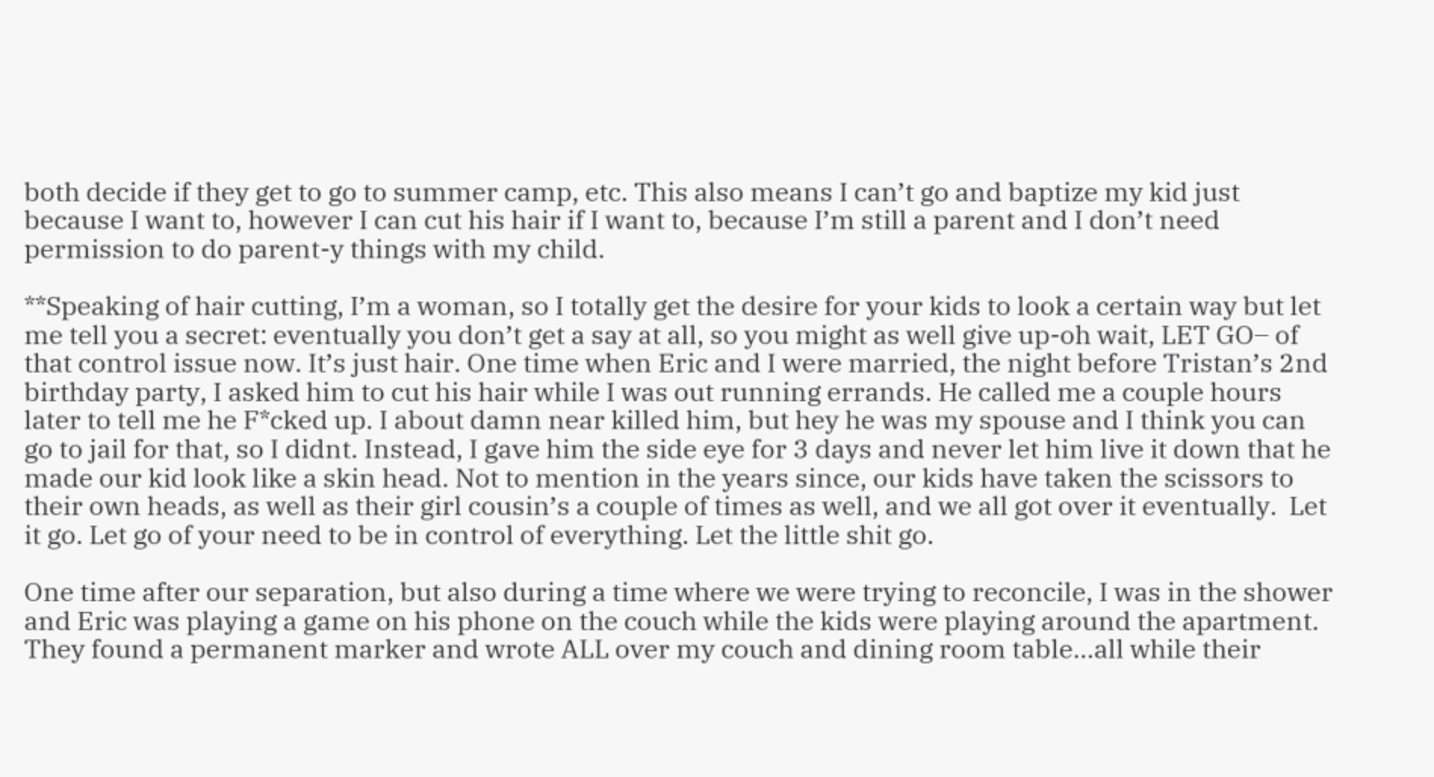both decide if they get to go to summer camp, etc. This also means I can’t go and baptize my kid just because I want to, however I can cut his hair if I want to, because I’m still a parent and I don’t need permission to do parent-y things with my child.

**Speaking of hair cutting, I’m a woman, so I totally get the desire for your kids to look a certain way but let me tell you a secret: eventually you don’t get a say at all, so you might as well give up-oh wait, LET GO– of that control issue now. It’s just hair. One time when Eric and I were married, the night before Tristan’s 2nd birthday party, I asked him to cut his hair while I was out running errands. He called me a couple hours later to tell me he F*cked up. I about damn near killed him, but hey he was my spouse and I think you can go to jail for that, so I didnt. Instead, I gave him the side eye for 3 days and never let him live it down that he made our kid look like a skin head. Not to mention in the years since, our kids have taken the scissors to their own heads, as well as their girl cousin’s a couple of times as well, and we all got over it eventually.  Let it go. Let go of your need to be in control of everything. Let the little shit go.

One time after our separation, but also during a time where we were trying to reconcile, I was in the shower and Eric was playing a game on his phone on the couch while the kids were playing around the apartment. They found a permanent marker and wrote ALL over my couch and dining room table…all while their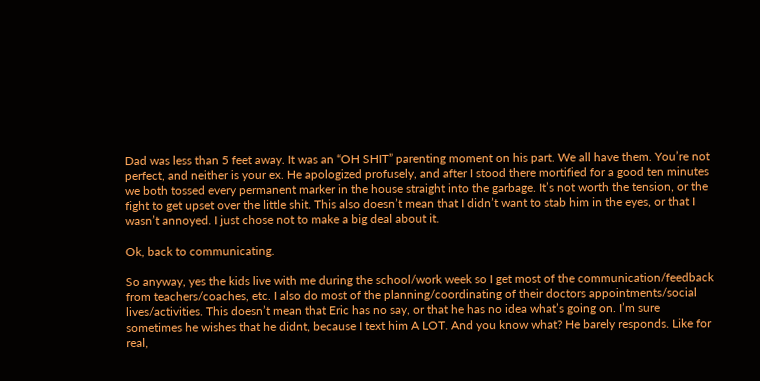Dad was less than 5 feet away. It was an “OH SHIT” parenting moment on his part. We all have them. You’re not perfect, and neither is your ex. He apologized profusely, and after I stood there mortified for a good ten minutes we both tossed every permanent marker in the house straight into the garbage. It’s not worth the tension, or the fight to get upset over the little shit. This also doesn’t mean that I didn’t want to stab him in the eyes, or that I wasn’t annoyed. I just chose not to make a big deal about it.

Ok, back to communicating.

So anyway, yes the kids live with me during the school/work week so I get most of the communication/feedback from teachers/coaches, etc. I also do most of the planning/coordinating of their doctors appointments/social lives/activities. This doesn’t mean that Eric has no say, or that he has no idea what’s going on. I’m sure sometimes he wishes that he didnt, because I text him A LOT. And you know what? He barely responds. Like for real,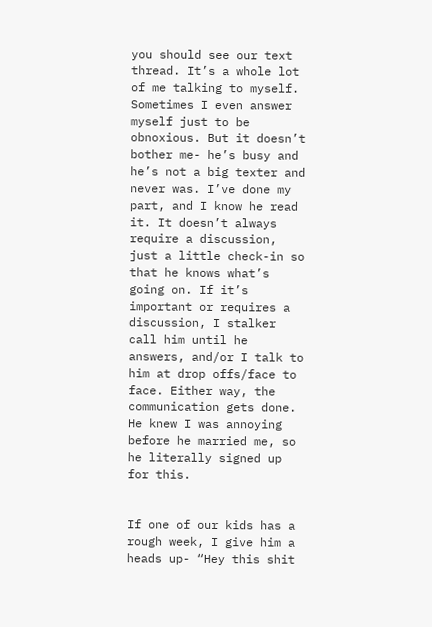you should see our text thread. It’s a whole lot of me talking to myself. Sometimes I even answer myself just to be obnoxious. But it doesn’t bother me- he’s busy and he’s not a big texter and never was. I’ve done my part, and I know he read it. It doesn’t always require a discussion, just a little check-in so that he knows what’s going on. If it’s important or requires a discussion, I stalker call him until he answers, and/or I talk to him at drop offs/face to face. Either way, the communication gets done. He knew I was annoying before he married me, so he literally signed up for this.


If one of our kids has a rough week, I give him a heads up- “Hey this shit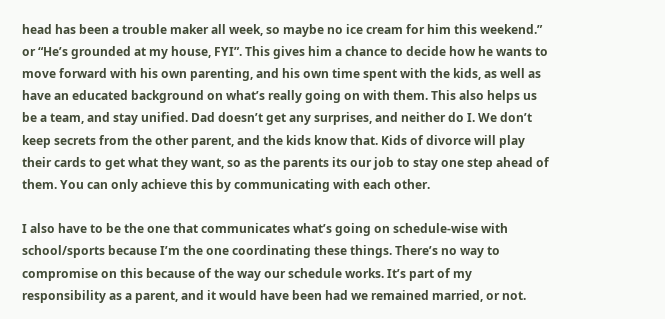head has been a trouble maker all week, so maybe no ice cream for him this weekend.” or “He’s grounded at my house, FYI”. This gives him a chance to decide how he wants to move forward with his own parenting, and his own time spent with the kids, as well as have an educated background on what’s really going on with them. This also helps us be a team, and stay unified. Dad doesn’t get any surprises, and neither do I. We don’t keep secrets from the other parent, and the kids know that. Kids of divorce will play their cards to get what they want, so as the parents its our job to stay one step ahead of them. You can only achieve this by communicating with each other.

I also have to be the one that communicates what’s going on schedule-wise with school/sports because I’m the one coordinating these things. There’s no way to compromise on this because of the way our schedule works. It’s part of my responsibility as a parent, and it would have been had we remained married, or not.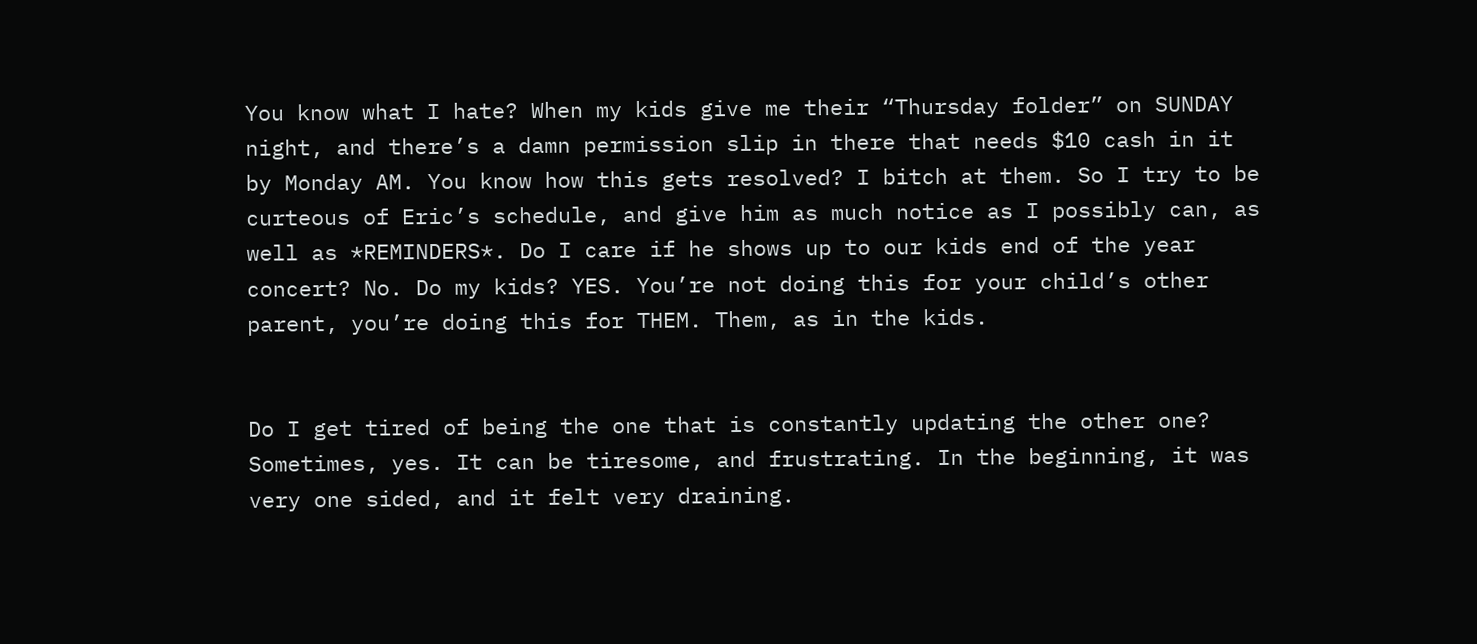You know what I hate? When my kids give me their “Thursday folder” on SUNDAY night, and there’s a damn permission slip in there that needs $10 cash in it by Monday AM. You know how this gets resolved? I bitch at them. So I try to be curteous of Eric’s schedule, and give him as much notice as I possibly can, as well as *REMINDERS*. Do I care if he shows up to our kids end of the year concert? No. Do my kids? YES. You’re not doing this for your child’s other parent, you’re doing this for THEM. Them, as in the kids.


Do I get tired of being the one that is constantly updating the other one? Sometimes, yes. It can be tiresome, and frustrating. In the beginning, it was very one sided, and it felt very draining.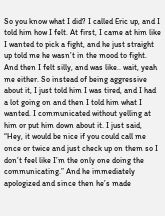So you know what I did? I called Eric up, and I told him how I felt. At first, I came at him like I wanted to pick a fight, and he just straight up told me he wasn’t in the mood to fight. And then I felt silly, and was like.. wait, yeah me either. So instead of being aggressive about it, I just told him I was tired, and I had a lot going on and then I told him what I wanted. I communicated without yelling at him or put him down about it. I just said, “Hey, it would be nice if you could call me once or twice and just check up on them so I don’t feel like I’m the only one doing the communicating.” And he immediately apologized and since then he’s made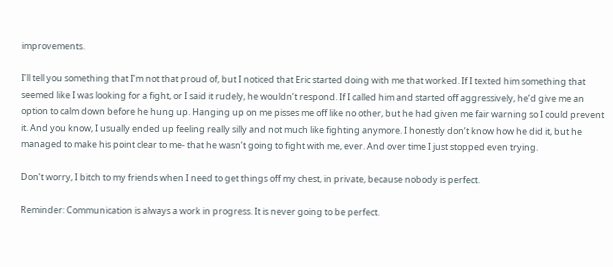improvements.

I’ll tell you something that I’m not that proud of, but I noticed that Eric started doing with me that worked. If I texted him something that seemed like I was looking for a fight, or I said it rudely, he wouldn’t respond. If I called him and started off aggressively, he’d give me an option to calm down before he hung up. Hanging up on me pisses me off like no other, but he had given me fair warning so I could prevent it. And you know, I usually ended up feeling really silly and not much like fighting anymore. I honestly don’t know how he did it, but he managed to make his point clear to me- that he wasn’t going to fight with me, ever. And over time I just stopped even trying.

Don’t worry, I bitch to my friends when I need to get things off my chest, in private, because nobody is perfect.

Reminder: Communication is always a work in progress. It is never going to be perfect.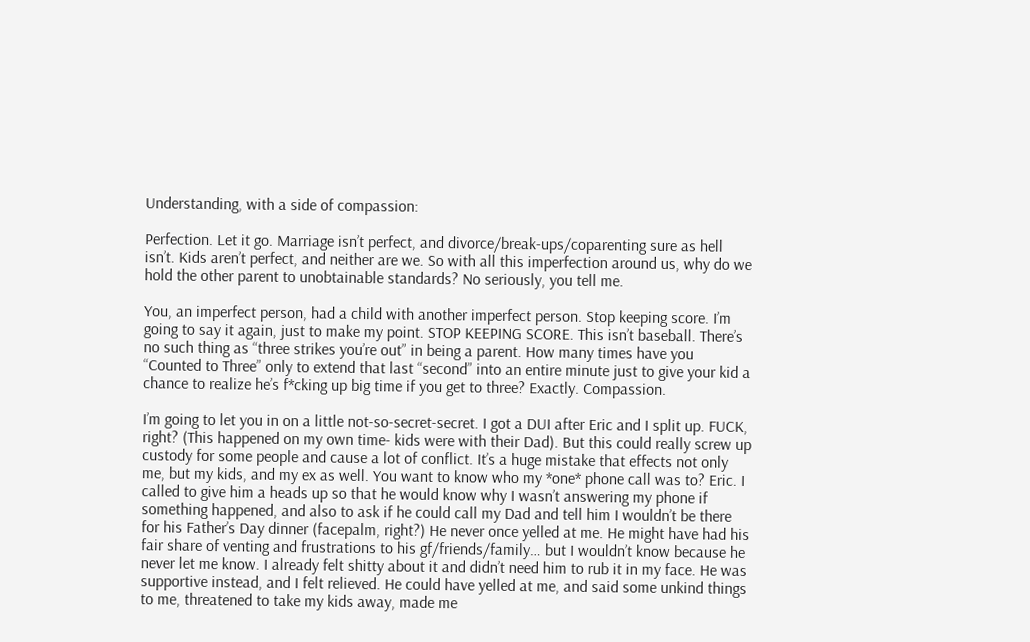Understanding, with a side of compassion:

Perfection. Let it go. Marriage isn’t perfect, and divorce/break-ups/coparenting sure as hell isn’t. Kids aren’t perfect, and neither are we. So with all this imperfection around us, why do we hold the other parent to unobtainable standards? No seriously, you tell me.

You, an imperfect person, had a child with another imperfect person. Stop keeping score. I’m going to say it again, just to make my point. STOP KEEPING SCORE. This isn’t baseball. There’s no such thing as “three strikes you’re out” in being a parent. How many times have you “Counted to Three” only to extend that last “second” into an entire minute just to give your kid a chance to realize he’s f*cking up big time if you get to three? Exactly. Compassion.

I’m going to let you in on a little not-so-secret-secret. I got a DUI after Eric and I split up. FUCK, right? (This happened on my own time- kids were with their Dad). But this could really screw up custody for some people and cause a lot of conflict. It’s a huge mistake that effects not only me, but my kids, and my ex as well. You want to know who my *one* phone call was to? Eric. I called to give him a heads up so that he would know why I wasn’t answering my phone if something happened, and also to ask if he could call my Dad and tell him I wouldn’t be there for his Father’s Day dinner (facepalm, right?) He never once yelled at me. He might have had his fair share of venting and frustrations to his gf/friends/family… but I wouldn’t know because he never let me know. I already felt shitty about it and didn’t need him to rub it in my face. He was supportive instead, and I felt relieved. He could have yelled at me, and said some unkind things to me, threatened to take my kids away, made me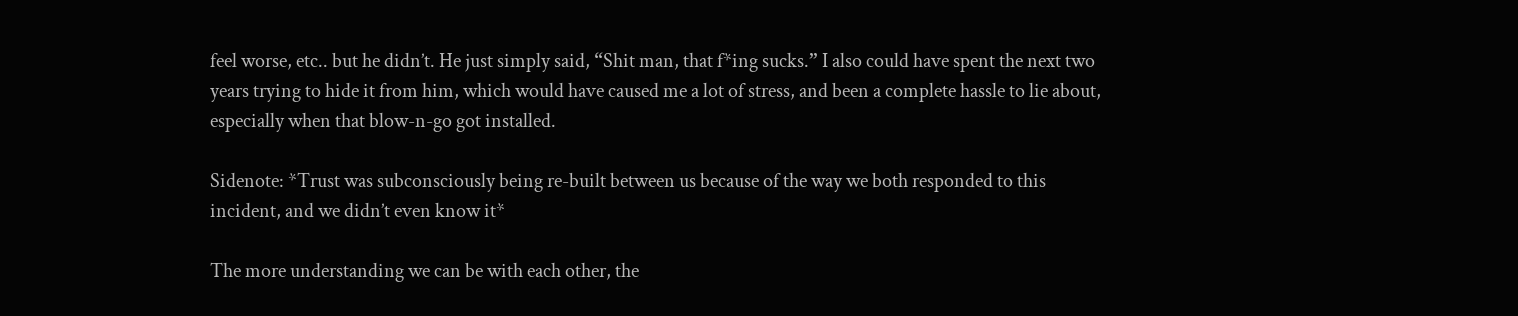feel worse, etc.. but he didn’t. He just simply said, “Shit man, that f*ing sucks.” I also could have spent the next two years trying to hide it from him, which would have caused me a lot of stress, and been a complete hassle to lie about, especially when that blow-n-go got installed.

Sidenote: *Trust was subconsciously being re-built between us because of the way we both responded to this incident, and we didn’t even know it*

The more understanding we can be with each other, the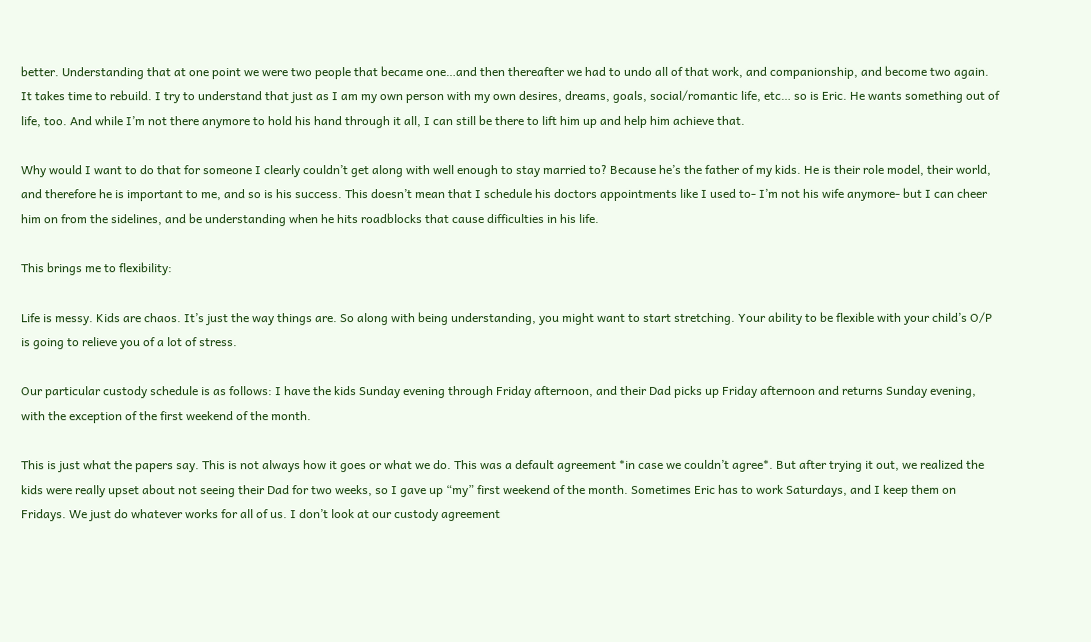better. Understanding that at one point we were two people that became one…and then thereafter we had to undo all of that work, and companionship, and become two again. It takes time to rebuild. I try to understand that just as I am my own person with my own desires, dreams, goals, social/romantic life, etc… so is Eric. He wants something out of life, too. And while I’m not there anymore to hold his hand through it all, I can still be there to lift him up and help him achieve that.

Why would I want to do that for someone I clearly couldn’t get along with well enough to stay married to? Because he’s the father of my kids. He is their role model, their world, and therefore he is important to me, and so is his success. This doesn’t mean that I schedule his doctors appointments like I used to- I’m not his wife anymore- but I can cheer him on from the sidelines, and be understanding when he hits roadblocks that cause difficulties in his life.

This brings me to flexibility:

Life is messy. Kids are chaos. It’s just the way things are. So along with being understanding, you might want to start stretching. Your ability to be flexible with your child’s O/P is going to relieve you of a lot of stress.

Our particular custody schedule is as follows: I have the kids Sunday evening through Friday afternoon, and their Dad picks up Friday afternoon and returns Sunday evening, with the exception of the first weekend of the month.

This is just what the papers say. This is not always how it goes or what we do. This was a default agreement *in case we couldn’t agree*. But after trying it out, we realized the kids were really upset about not seeing their Dad for two weeks, so I gave up “my” first weekend of the month. Sometimes Eric has to work Saturdays, and I keep them on Fridays. We just do whatever works for all of us. I don’t look at our custody agreement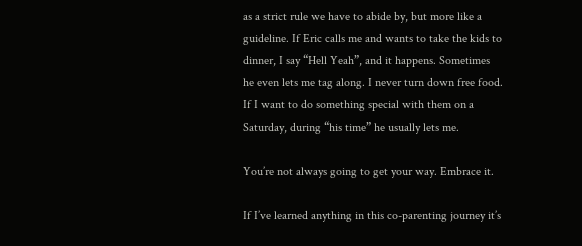as a strict rule we have to abide by, but more like a guideline. If Eric calls me and wants to take the kids to dinner, I say “Hell Yeah”, and it happens. Sometimes he even lets me tag along. I never turn down free food. If I want to do something special with them on a Saturday, during “his time” he usually lets me.

You’re not always going to get your way. Embrace it.

If I’ve learned anything in this co-parenting journey it’s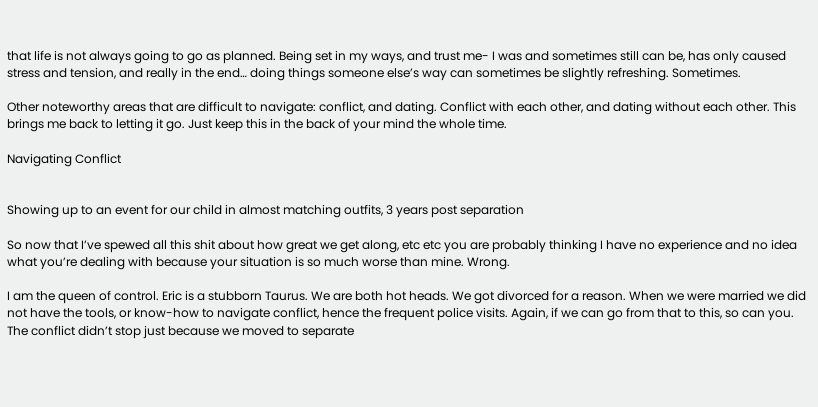that life is not always going to go as planned. Being set in my ways, and trust me- I was and sometimes still can be, has only caused stress and tension, and really in the end… doing things someone else’s way can sometimes be slightly refreshing. Sometimes.

Other noteworthy areas that are difficult to navigate: conflict, and dating. Conflict with each other, and dating without each other. This brings me back to letting it go. Just keep this in the back of your mind the whole time.

Navigating Conflict


Showing up to an event for our child in almost matching outfits, 3 years post separation

So now that I’ve spewed all this shit about how great we get along, etc etc you are probably thinking I have no experience and no idea what you’re dealing with because your situation is so much worse than mine. Wrong.

I am the queen of control. Eric is a stubborn Taurus. We are both hot heads. We got divorced for a reason. When we were married we did not have the tools, or know-how to navigate conflict, hence the frequent police visits. Again, if we can go from that to this, so can you. The conflict didn’t stop just because we moved to separate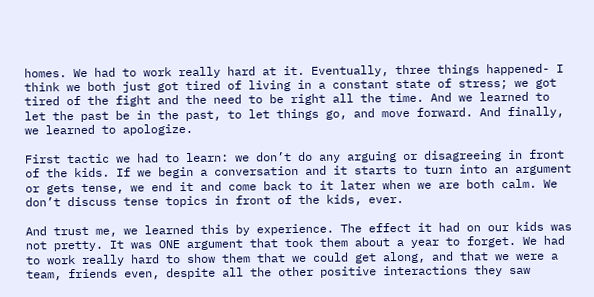homes. We had to work really hard at it. Eventually, three things happened- I think we both just got tired of living in a constant state of stress; we got tired of the fight and the need to be right all the time. And we learned to let the past be in the past, to let things go, and move forward. And finally, we learned to apologize.

First tactic we had to learn: we don’t do any arguing or disagreeing in front of the kids. If we begin a conversation and it starts to turn into an argument or gets tense, we end it and come back to it later when we are both calm. We don’t discuss tense topics in front of the kids, ever.

And trust me, we learned this by experience. The effect it had on our kids was not pretty. It was ONE argument that took them about a year to forget. We had to work really hard to show them that we could get along, and that we were a team, friends even, despite all the other positive interactions they saw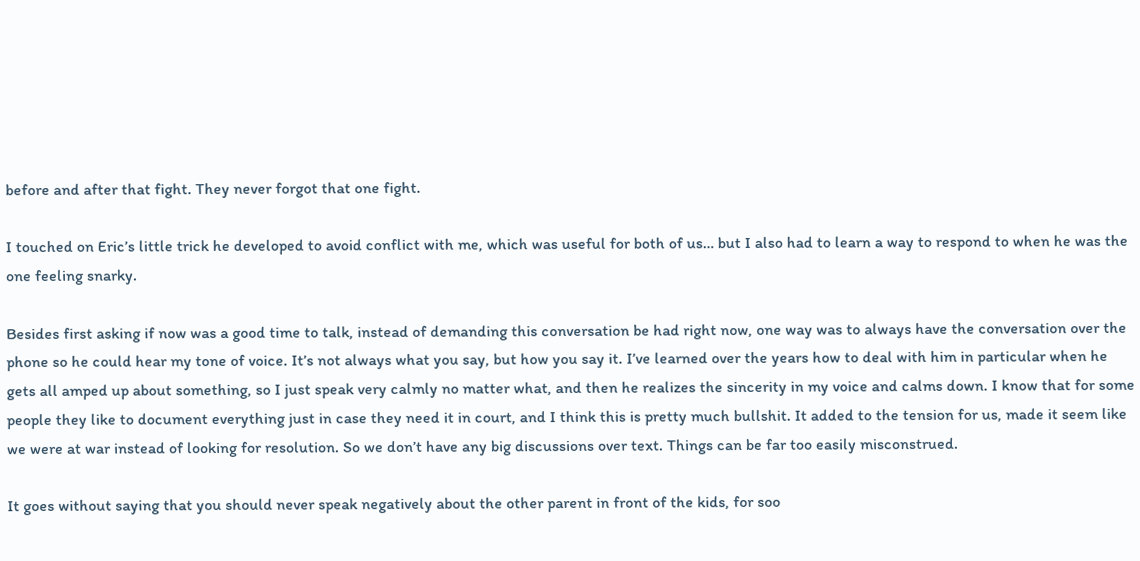before and after that fight. They never forgot that one fight.

I touched on Eric’s little trick he developed to avoid conflict with me, which was useful for both of us… but I also had to learn a way to respond to when he was the one feeling snarky.

Besides first asking if now was a good time to talk, instead of demanding this conversation be had right now, one way was to always have the conversation over the phone so he could hear my tone of voice. It’s not always what you say, but how you say it. I’ve learned over the years how to deal with him in particular when he gets all amped up about something, so I just speak very calmly no matter what, and then he realizes the sincerity in my voice and calms down. I know that for some people they like to document everything just in case they need it in court, and I think this is pretty much bullshit. It added to the tension for us, made it seem like we were at war instead of looking for resolution. So we don’t have any big discussions over text. Things can be far too easily misconstrued.

It goes without saying that you should never speak negatively about the other parent in front of the kids, for soo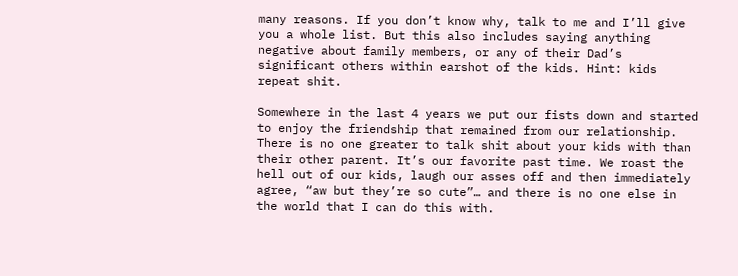many reasons. If you don’t know why, talk to me and I’ll give you a whole list. But this also includes saying anything negative about family members, or any of their Dad’s significant others within earshot of the kids. Hint: kids repeat shit.

Somewhere in the last 4 years we put our fists down and started to enjoy the friendship that remained from our relationship. There is no one greater to talk shit about your kids with than their other parent. It’s our favorite past time. We roast the hell out of our kids, laugh our asses off and then immediately agree, “aw but they’re so cute”… and there is no one else in the world that I can do this with.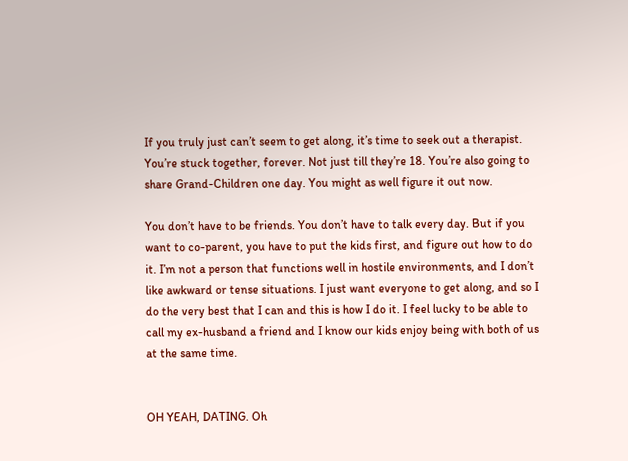If you truly just can’t seem to get along, it’s time to seek out a therapist. You’re stuck together, forever. Not just till they’re 18. You’re also going to share Grand-Children one day. You might as well figure it out now.

You don’t have to be friends. You don’t have to talk every day. But if you want to co-parent, you have to put the kids first, and figure out how to do it. I’m not a person that functions well in hostile environments, and I don’t like awkward or tense situations. I just want everyone to get along, and so I do the very best that I can and this is how I do it. I feel lucky to be able to call my ex-husband a friend and I know our kids enjoy being with both of us at the same time.


OH YEAH, DATING. Oh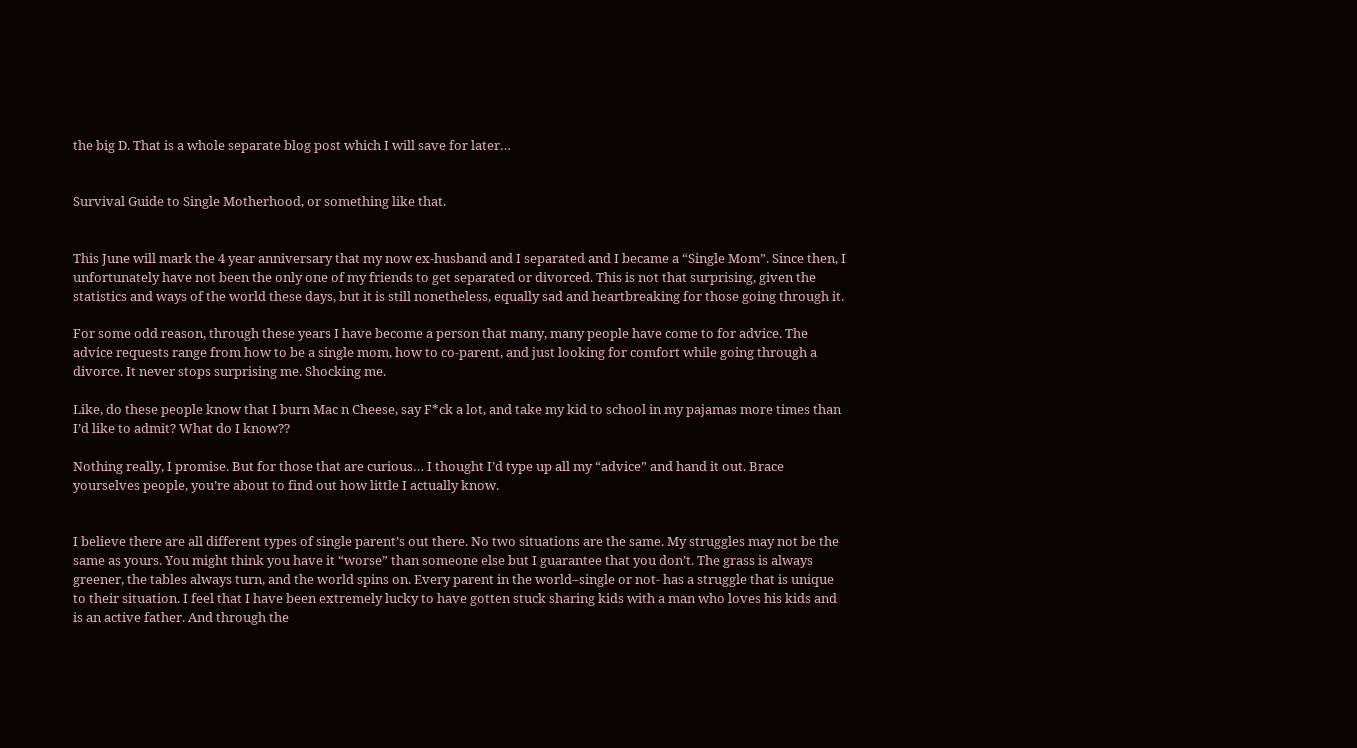the big D. That is a whole separate blog post which I will save for later…


Survival Guide to Single Motherhood, or something like that.


This June will mark the 4 year anniversary that my now ex-husband and I separated and I became a “Single Mom”. Since then, I unfortunately have not been the only one of my friends to get separated or divorced. This is not that surprising, given the statistics and ways of the world these days, but it is still nonetheless, equally sad and heartbreaking for those going through it.

For some odd reason, through these years I have become a person that many, many people have come to for advice. The advice requests range from how to be a single mom, how to co-parent, and just looking for comfort while going through a divorce. It never stops surprising me. Shocking me.

Like, do these people know that I burn Mac n Cheese, say F*ck a lot, and take my kid to school in my pajamas more times than I’d like to admit? What do I know??

Nothing really, I promise. But for those that are curious… I thought I’d type up all my “advice” and hand it out. Brace yourselves people, you’re about to find out how little I actually know.


I believe there are all different types of single parent’s out there. No two situations are the same. My struggles may not be the same as yours. You might think you have it “worse” than someone else but I guarantee that you don’t. The grass is always greener, the tables always turn, and the world spins on. Every parent in the world–single or not- has a struggle that is unique to their situation. I feel that I have been extremely lucky to have gotten stuck sharing kids with a man who loves his kids and is an active father. And through the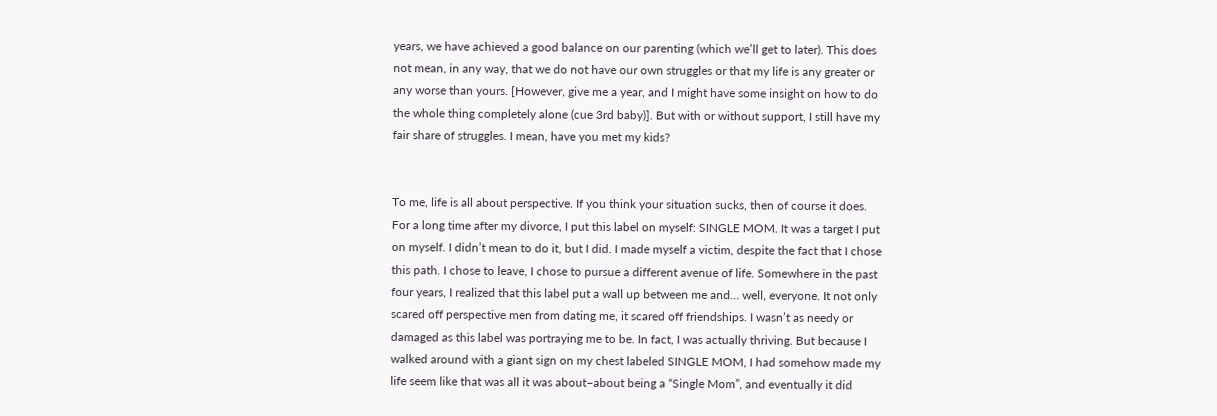years, we have achieved a good balance on our parenting (which we’ll get to later). This does not mean, in any way, that we do not have our own struggles or that my life is any greater or any worse than yours. [However, give me a year, and I might have some insight on how to do the whole thing completely alone (cue 3rd baby)]. But with or without support, I still have my fair share of struggles. I mean, have you met my kids?


To me, life is all about perspective. If you think your situation sucks, then of course it does. For a long time after my divorce, I put this label on myself: SINGLE MOM. It was a target I put on myself. I didn’t mean to do it, but I did. I made myself a victim, despite the fact that I chose this path. I chose to leave, I chose to pursue a different avenue of life. Somewhere in the past four years, I realized that this label put a wall up between me and… well, everyone. It not only scared off perspective men from dating me, it scared off friendships. I wasn’t as needy or damaged as this label was portraying me to be. In fact, I was actually thriving. But because I walked around with a giant sign on my chest labeled SINGLE MOM, I had somehow made my life seem like that was all it was about–about being a “Single Mom”, and eventually it did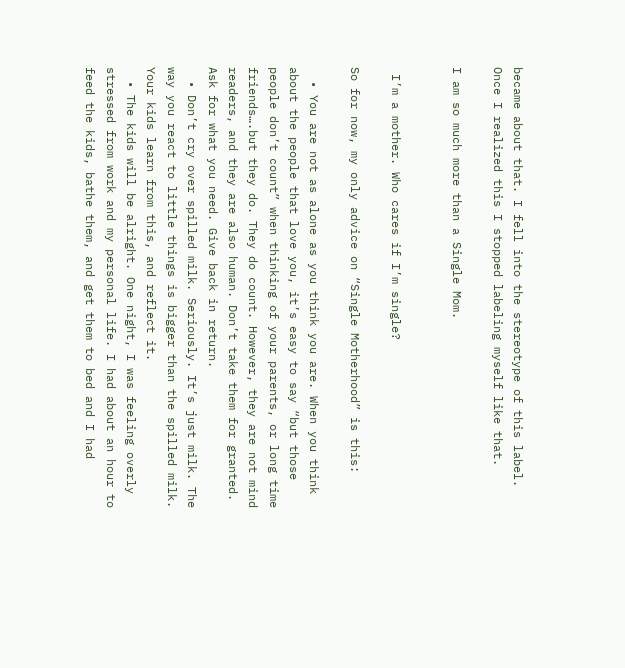became about that. I fell into the stereotype of this label. Once I realized this I stopped labeling myself like that.

I am so much more than a Single Mom.


 I’m a mother. Who cares if I’m single?

So for now, my only advice on “Single Motherhood” is this:

  • You are not as alone as you think you are. When you think about the people that love you, it’s easy to say “but those people don’t count” when thinking of your parents, or long time friends….but they do. They do count. However, they are not mind readers, and they are also human. Don’t take them for granted. Ask for what you need. Give back in return.
  • Don’t cry over spilled milk. Seriously. It’s just milk. The way you react to little things is bigger than the spilled milk. Your kids learn from this, and reflect it.
  • The kids will be alright. One night, I was feeling overly stressed from work and my personal life. I had about an hour to feed the kids, bathe them, and get them to bed and I had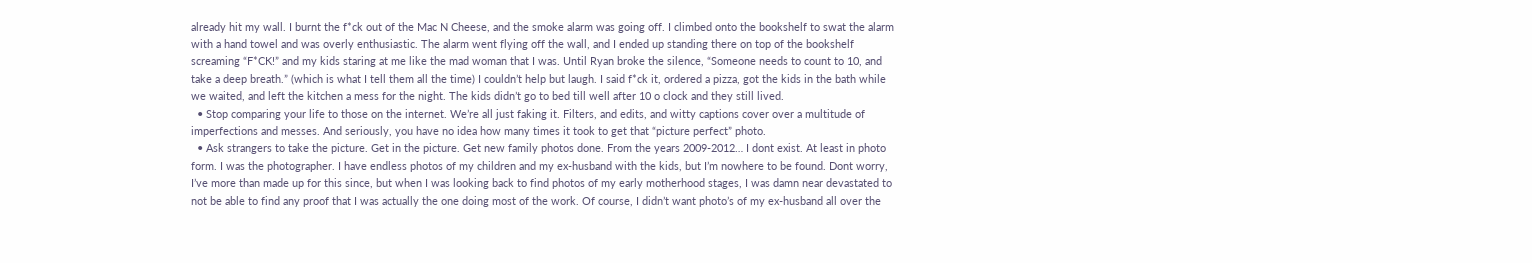already hit my wall. I burnt the f*ck out of the Mac N Cheese, and the smoke alarm was going off. I climbed onto the bookshelf to swat the alarm with a hand towel and was overly enthusiastic. The alarm went flying off the wall, and I ended up standing there on top of the bookshelf screaming “F*CK!” and my kids staring at me like the mad woman that I was. Until Ryan broke the silence, “Someone needs to count to 10, and take a deep breath.” (which is what I tell them all the time) I couldn’t help but laugh. I said f*ck it, ordered a pizza, got the kids in the bath while we waited, and left the kitchen a mess for the night. The kids didn’t go to bed till well after 10 o clock and they still lived.
  • Stop comparing your life to those on the internet. We’re all just faking it. Filters, and edits, and witty captions cover over a multitude of imperfections and messes. And seriously, you have no idea how many times it took to get that “picture perfect” photo.
  • Ask strangers to take the picture. Get in the picture. Get new family photos done. From the years 2009-2012… I dont exist. At least in photo form. I was the photographer. I have endless photos of my children and my ex-husband with the kids, but I’m nowhere to be found. Dont worry, I’ve more than made up for this since, but when I was looking back to find photos of my early motherhood stages, I was damn near devastated to not be able to find any proof that I was actually the one doing most of the work. Of course, I didn’t want photo’s of my ex-husband all over the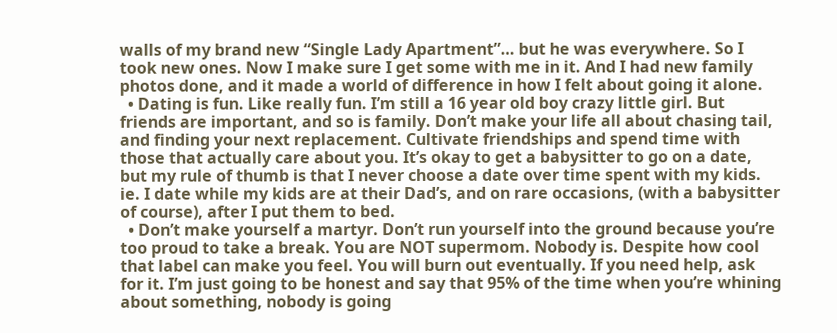walls of my brand new “Single Lady Apartment”… but he was everywhere. So I took new ones. Now I make sure I get some with me in it. And I had new family photos done, and it made a world of difference in how I felt about going it alone.
  • Dating is fun. Like really fun. I’m still a 16 year old boy crazy little girl. But friends are important, and so is family. Don’t make your life all about chasing tail, and finding your next replacement. Cultivate friendships and spend time with those that actually care about you. It’s okay to get a babysitter to go on a date, but my rule of thumb is that I never choose a date over time spent with my kids. ie. I date while my kids are at their Dad’s, and on rare occasions, (with a babysitter of course), after I put them to bed.
  • Don’t make yourself a martyr. Don’t run yourself into the ground because you’re too proud to take a break. You are NOT supermom. Nobody is. Despite how cool that label can make you feel. You will burn out eventually. If you need help, ask for it. I’m just going to be honest and say that 95% of the time when you’re whining about something, nobody is going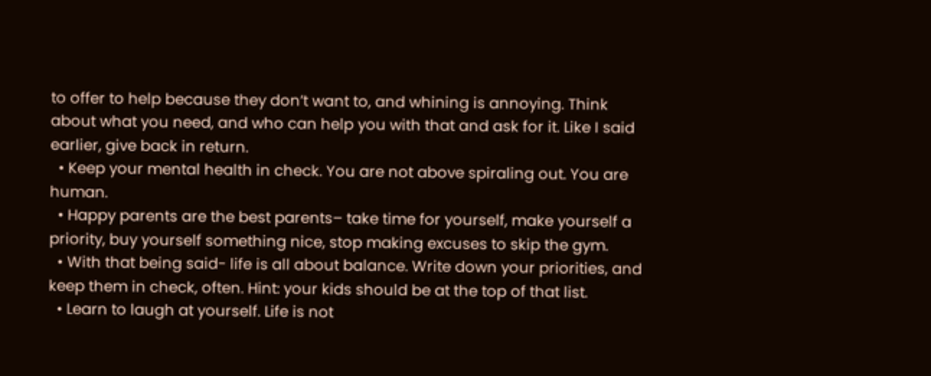to offer to help because they don’t want to, and whining is annoying. Think about what you need, and who can help you with that and ask for it. Like I said earlier, give back in return.
  • Keep your mental health in check. You are not above spiraling out. You are human.
  • Happy parents are the best parents– take time for yourself, make yourself a priority, buy yourself something nice, stop making excuses to skip the gym.
  • With that being said- life is all about balance. Write down your priorities, and keep them in check, often. Hint: your kids should be at the top of that list.
  • Learn to laugh at yourself. Life is not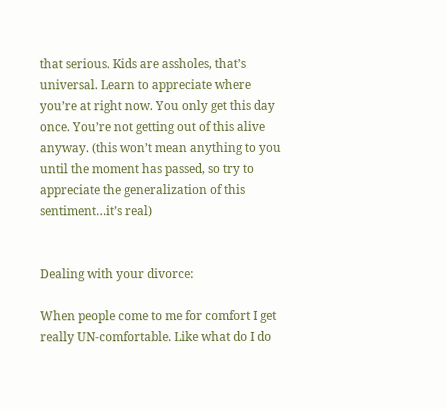that serious. Kids are assholes, that’s universal. Learn to appreciate where you’re at right now. You only get this day once. You’re not getting out of this alive anyway. (this won’t mean anything to you until the moment has passed, so try to appreciate the generalization of this sentiment…it’s real)


Dealing with your divorce:

When people come to me for comfort I get really UN-comfortable. Like what do I do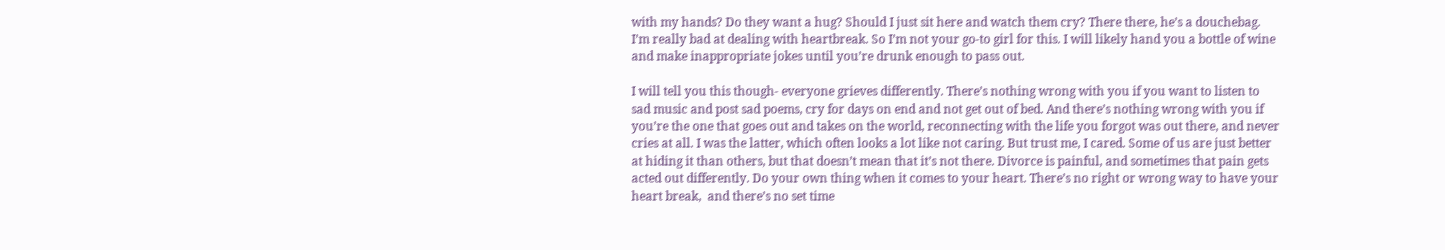with my hands? Do they want a hug? Should I just sit here and watch them cry? There there, he’s a douchebag. I’m really bad at dealing with heartbreak. So I’m not your go-to girl for this. I will likely hand you a bottle of wine and make inappropriate jokes until you’re drunk enough to pass out.

I will tell you this though- everyone grieves differently. There’s nothing wrong with you if you want to listen to sad music and post sad poems, cry for days on end and not get out of bed. And there’s nothing wrong with you if you’re the one that goes out and takes on the world, reconnecting with the life you forgot was out there, and never cries at all. I was the latter, which often looks a lot like not caring. But trust me, I cared. Some of us are just better at hiding it than others, but that doesn’t mean that it’s not there. Divorce is painful, and sometimes that pain gets acted out differently. Do your own thing when it comes to your heart. There’s no right or wrong way to have your heart break,  and there’s no set time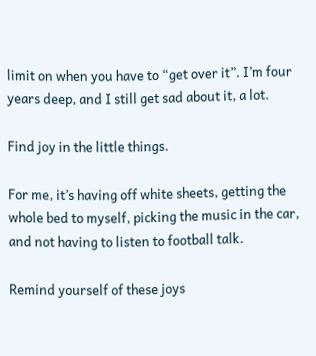limit on when you have to “get over it”. I’m four years deep, and I still get sad about it, a lot.

Find joy in the little things.

For me, it’s having off white sheets, getting the whole bed to myself, picking the music in the car, and not having to listen to football talk.

Remind yourself of these joys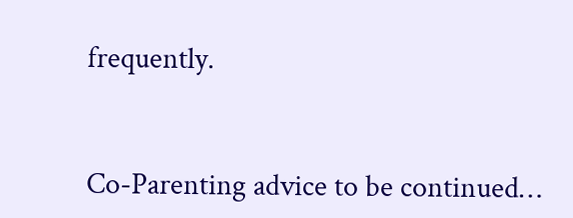frequently.


Co-Parenting advice to be continued…